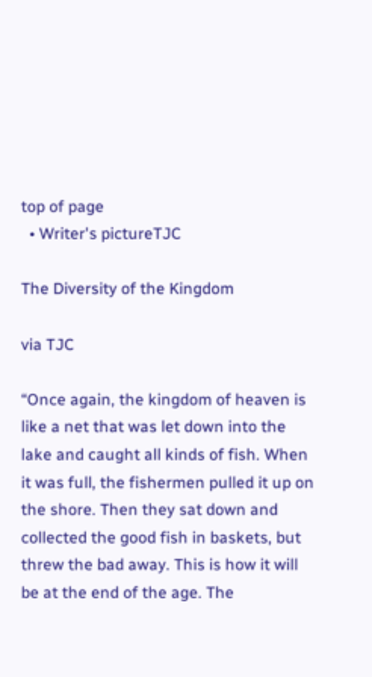top of page
  • Writer's pictureTJC

The Diversity of the Kingdom

via TJC

“Once again, the kingdom of heaven is like a net that was let down into the lake and caught all kinds of fish. When it was full, the fishermen pulled it up on the shore. Then they sat down and collected the good fish in baskets, but threw the bad away. This is how it will be at the end of the age. The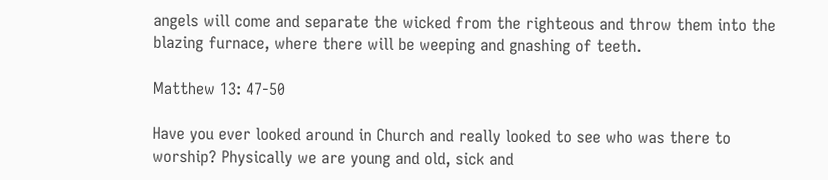angels will come and separate the wicked from the righteous and throw them into the blazing furnace, where there will be weeping and gnashing of teeth.

Matthew 13: 47-50

Have you ever looked around in Church and really looked to see who was there to worship? Physically we are young and old, sick and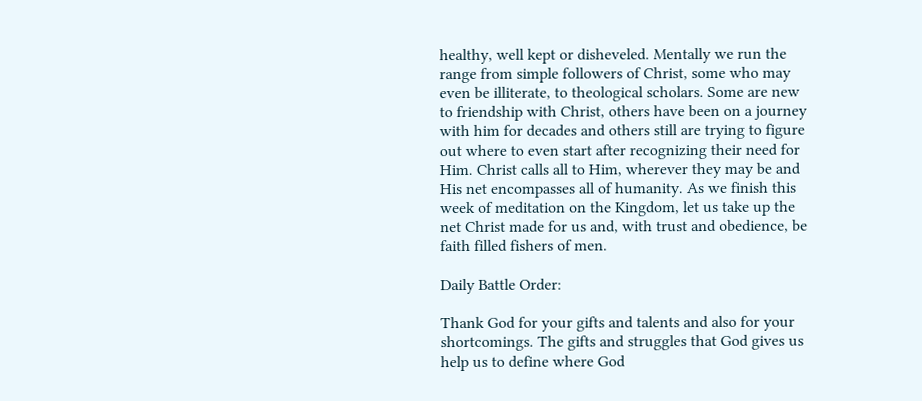healthy, well kept or disheveled. Mentally we run the range from simple followers of Christ, some who may even be illiterate, to theological scholars. Some are new to friendship with Christ, others have been on a journey with him for decades and others still are trying to figure out where to even start after recognizing their need for Him. Christ calls all to Him, wherever they may be and His net encompasses all of humanity. As we finish this week of meditation on the Kingdom, let us take up the net Christ made for us and, with trust and obedience, be faith filled fishers of men.

Daily Battle Order:

Thank God for your gifts and talents and also for your shortcomings. The gifts and struggles that God gives us help us to define where God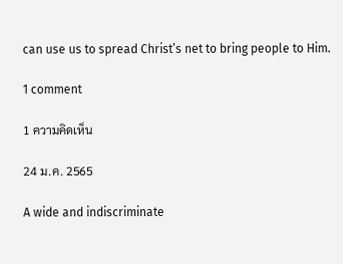can use us to spread Christ’s net to bring people to Him.

1 comment

1 ความคิดเห็น

24 ม.ค. 2565

A wide and indiscriminate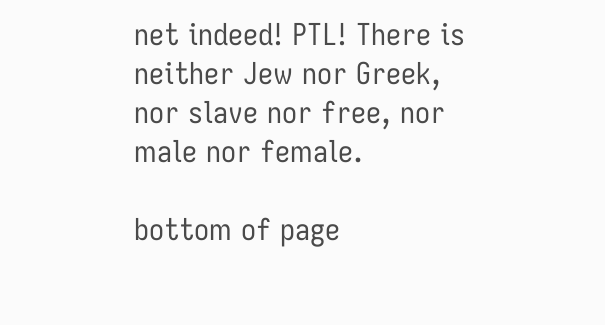net indeed! PTL! There is neither Jew nor Greek, nor slave nor free, nor male nor female.

bottom of page